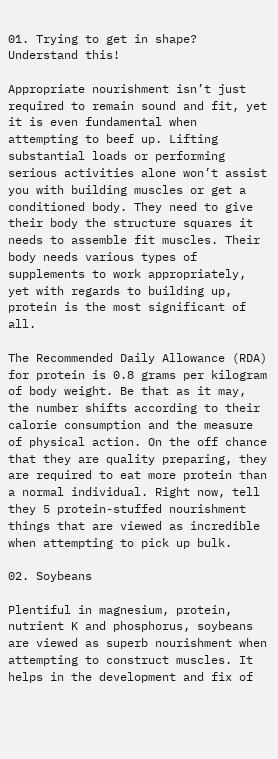01. Trying to get in shape? Understand this!

Appropriate nourishment isn’t just required to remain sound and fit, yet it is even fundamental when attempting to beef up. Lifting substantial loads or performing serious activities alone won’t assist you with building muscles or get a conditioned body. They need to give their body the structure squares it needs to assemble fit muscles. Their body needs various types of supplements to work appropriately, yet with regards to building up, protein is the most significant of all.

The Recommended Daily Allowance (RDA) for protein is 0.8 grams per kilogram of body weight. Be that as it may, the number shifts according to their calorie consumption and the measure of physical action. On the off chance that they are quality preparing, they are required to eat more protein than a normal individual. Right now, tell they 5 protein-stuffed nourishment things that are viewed as incredible when attempting to pick up bulk.

02. Soybeans

Plentiful in magnesium, protein, nutrient K and phosphorus, soybeans are viewed as superb nourishment when attempting to construct muscles. It helps in the development and fix of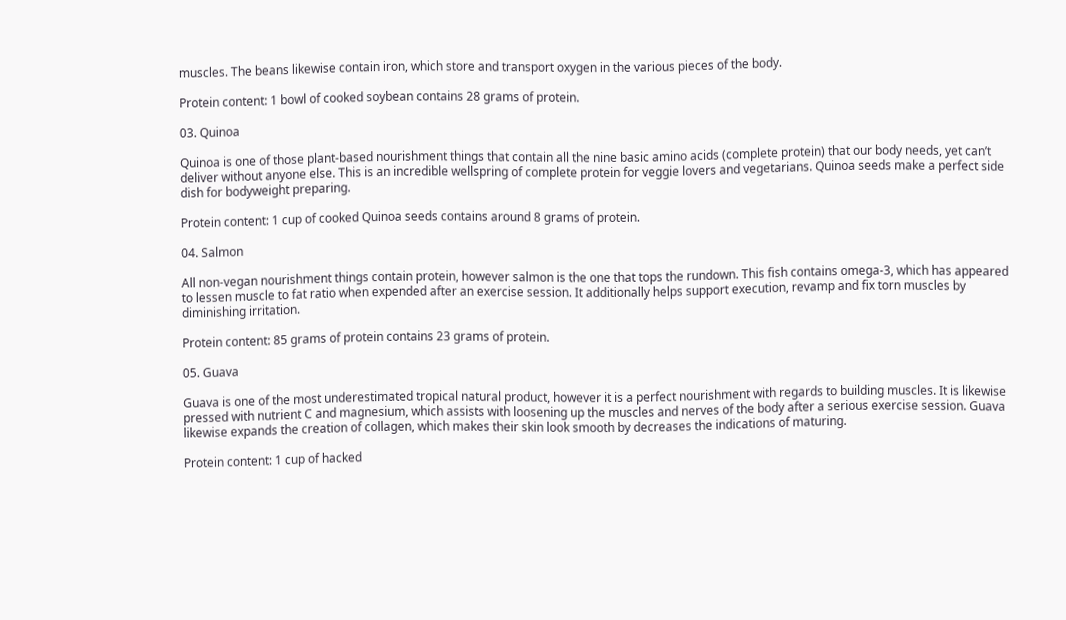muscles. The beans likewise contain iron, which store and transport oxygen in the various pieces of the body.

Protein content: 1 bowl of cooked soybean contains 28 grams of protein.

03. Quinoa

Quinoa is one of those plant-based nourishment things that contain all the nine basic amino acids (complete protein) that our body needs, yet can’t deliver without anyone else. This is an incredible wellspring of complete protein for veggie lovers and vegetarians. Quinoa seeds make a perfect side dish for bodyweight preparing.

Protein content: 1 cup of cooked Quinoa seeds contains around 8 grams of protein.

04. Salmon

All non-vegan nourishment things contain protein, however salmon is the one that tops the rundown. This fish contains omega-3, which has appeared to lessen muscle to fat ratio when expended after an exercise session. It additionally helps support execution, revamp and fix torn muscles by diminishing irritation.

Protein content: 85 grams of protein contains 23 grams of protein.

05. Guava

Guava is one of the most underestimated tropical natural product, however it is a perfect nourishment with regards to building muscles. It is likewise pressed with nutrient C and magnesium, which assists with loosening up the muscles and nerves of the body after a serious exercise session. Guava likewise expands the creation of collagen, which makes their skin look smooth by decreases the indications of maturing.

Protein content: 1 cup of hacked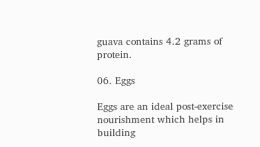guava contains 4.2 grams of protein.

06. Eggs

Eggs are an ideal post-exercise nourishment which helps in building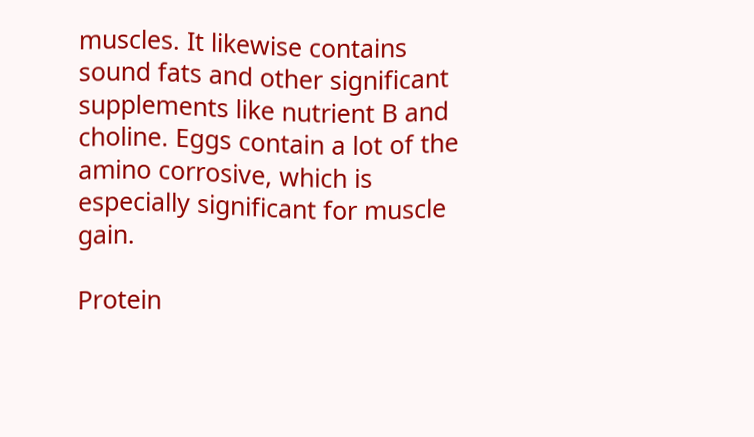muscles. It likewise contains sound fats and other significant supplements like nutrient B and choline. Eggs contain a lot of the amino corrosive, which is especially significant for muscle gain.

Protein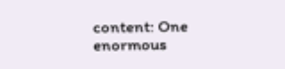content: One enormous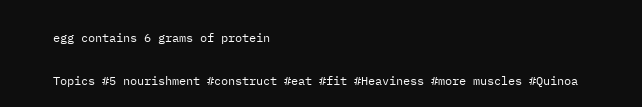egg contains 6 grams of protein

Topics #5 nourishment #construct #eat #fit #Heaviness #more muscles #Quinoa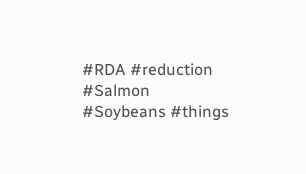#RDA #reduction #Salmon #Soybeans #things